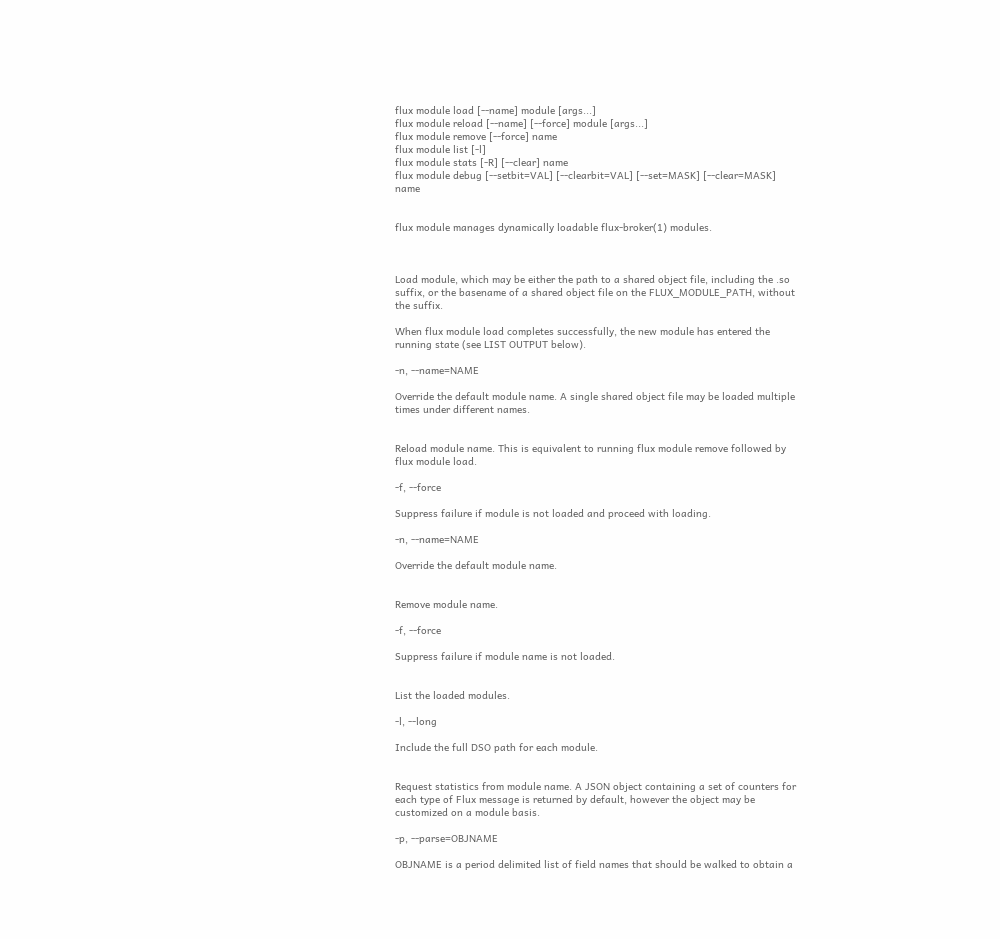flux module load [--name] module [args...]
flux module reload [--name] [--force] module [args...]
flux module remove [--force] name
flux module list [-l]
flux module stats [-R] [--clear] name
flux module debug [--setbit=VAL] [--clearbit=VAL] [--set=MASK] [--clear=MASK] name


flux module manages dynamically loadable flux-broker(1) modules.



Load module, which may be either the path to a shared object file, including the .so suffix, or the basename of a shared object file on the FLUX_MODULE_PATH, without the suffix.

When flux module load completes successfully, the new module has entered the running state (see LIST OUTPUT below).

-n, --name=NAME

Override the default module name. A single shared object file may be loaded multiple times under different names.


Reload module name. This is equivalent to running flux module remove followed by flux module load.

-f, --force

Suppress failure if module is not loaded and proceed with loading.

-n, --name=NAME

Override the default module name.


Remove module name.

-f, --force

Suppress failure if module name is not loaded.


List the loaded modules.

-l, --long

Include the full DSO path for each module.


Request statistics from module name. A JSON object containing a set of counters for each type of Flux message is returned by default, however the object may be customized on a module basis.

-p, --parse=OBJNAME

OBJNAME is a period delimited list of field names that should be walked to obtain a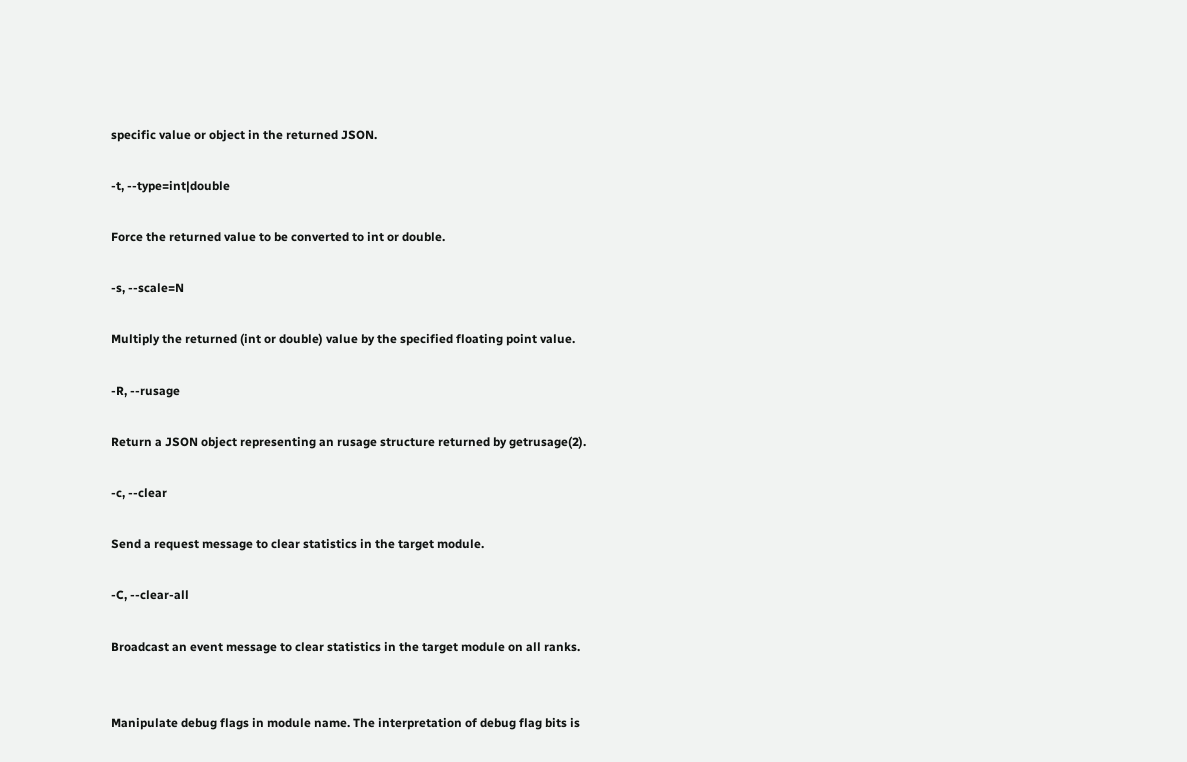specific value or object in the returned JSON.

-t, --type=int|double

Force the returned value to be converted to int or double.

-s, --scale=N

Multiply the returned (int or double) value by the specified floating point value.

-R, --rusage

Return a JSON object representing an rusage structure returned by getrusage(2).

-c, --clear

Send a request message to clear statistics in the target module.

-C, --clear-all

Broadcast an event message to clear statistics in the target module on all ranks.


Manipulate debug flags in module name. The interpretation of debug flag bits is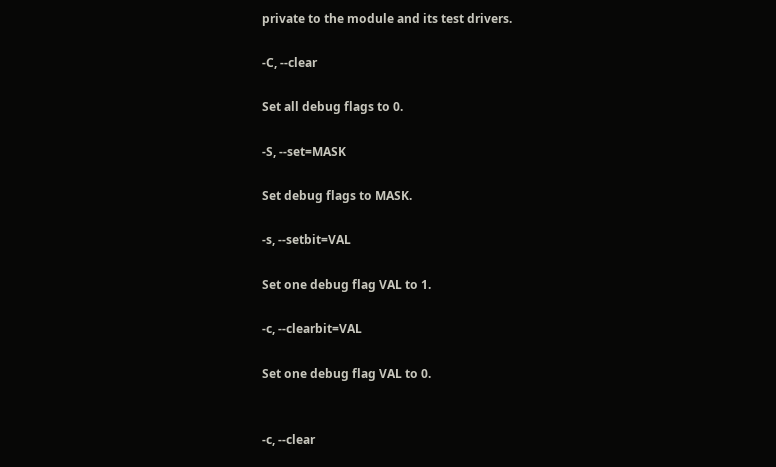private to the module and its test drivers.

-C, --clear

Set all debug flags to 0.

-S, --set=MASK

Set debug flags to MASK.

-s, --setbit=VAL

Set one debug flag VAL to 1.

-c, --clearbit=VAL

Set one debug flag VAL to 0.


-c, --clear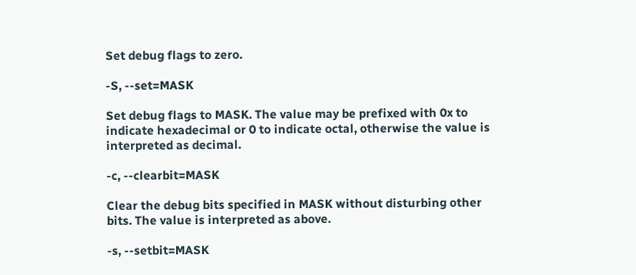Set debug flags to zero.

-S, --set=MASK

Set debug flags to MASK. The value may be prefixed with 0x to indicate hexadecimal or 0 to indicate octal, otherwise the value is interpreted as decimal.

-c, --clearbit=MASK

Clear the debug bits specified in MASK without disturbing other bits. The value is interpreted as above.

-s, --setbit=MASK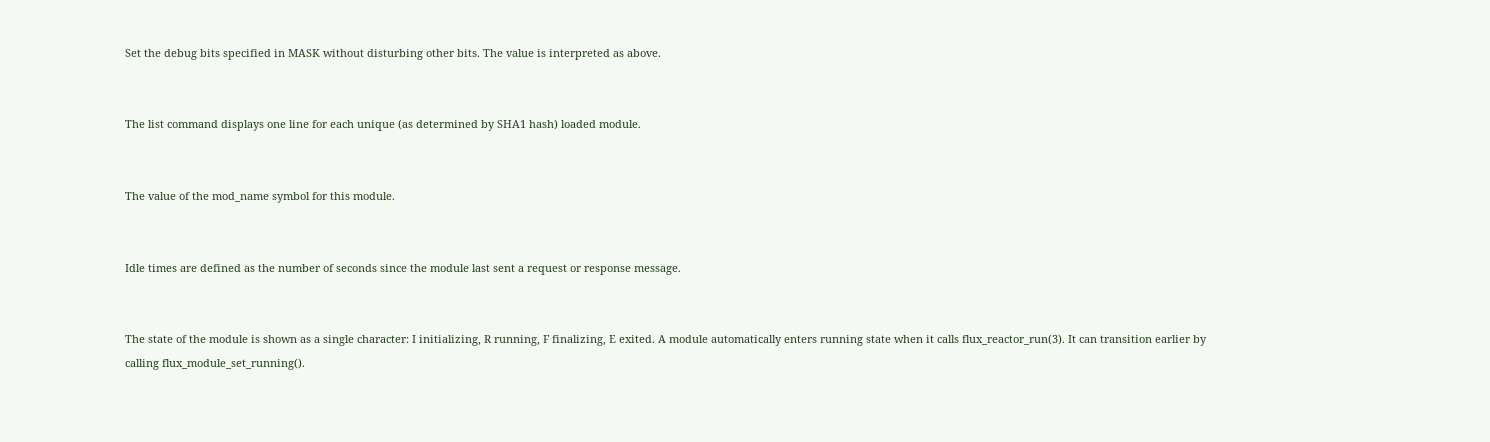Set the debug bits specified in MASK without disturbing other bits. The value is interpreted as above.


The list command displays one line for each unique (as determined by SHA1 hash) loaded module.


The value of the mod_name symbol for this module.


Idle times are defined as the number of seconds since the module last sent a request or response message.


The state of the module is shown as a single character: I initializing, R running, F finalizing, E exited. A module automatically enters running state when it calls flux_reactor_run(3). It can transition earlier by calling flux_module_set_running().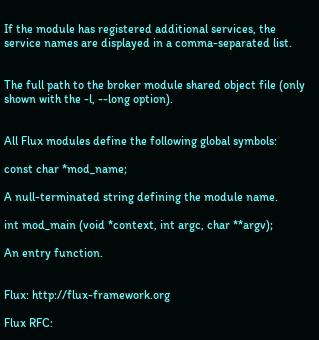If the module has registered additional services, the service names are displayed in a comma-separated list.


The full path to the broker module shared object file (only shown with the -l, --long option).


All Flux modules define the following global symbols:

const char *mod_name;

A null-terminated string defining the module name.

int mod_main (void *context, int argc, char **argv);

An entry function.


Flux: http://flux-framework.org

Flux RFC: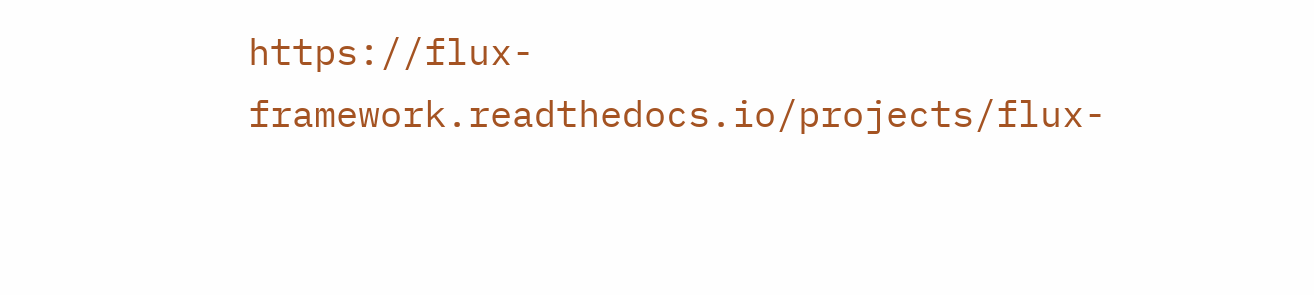https://flux-framework.readthedocs.io/projects/flux-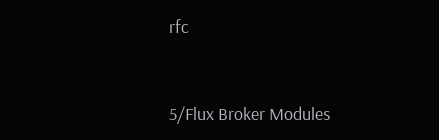rfc


5/Flux Broker Modules